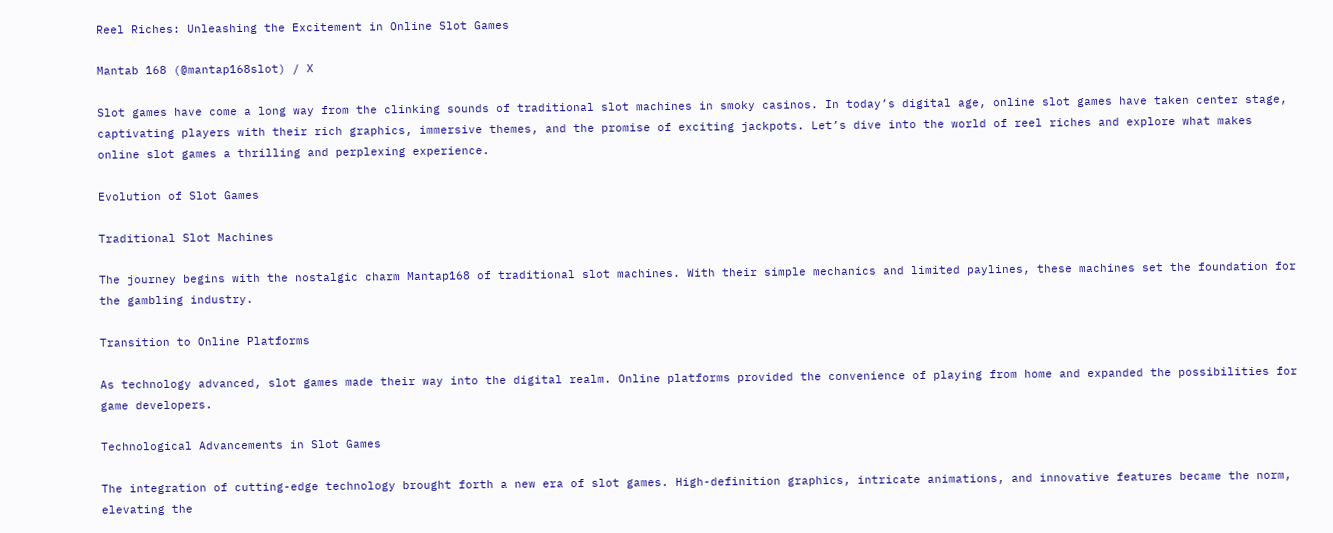Reel Riches: Unleashing the Excitement in Online Slot Games

Mantab 168 (@mantap168slot) / X

Slot games have come a long way from the clinking sounds of traditional slot machines in smoky casinos. In today’s digital age, online slot games have taken center stage, captivating players with their rich graphics, immersive themes, and the promise of exciting jackpots. Let’s dive into the world of reel riches and explore what makes online slot games a thrilling and perplexing experience.

Evolution of Slot Games

Traditional Slot Machines

The journey begins with the nostalgic charm Mantap168 of traditional slot machines. With their simple mechanics and limited paylines, these machines set the foundation for the gambling industry.

Transition to Online Platforms

As technology advanced, slot games made their way into the digital realm. Online platforms provided the convenience of playing from home and expanded the possibilities for game developers.

Technological Advancements in Slot Games

The integration of cutting-edge technology brought forth a new era of slot games. High-definition graphics, intricate animations, and innovative features became the norm, elevating the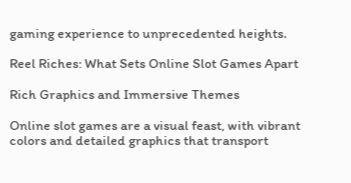gaming experience to unprecedented heights.

Reel Riches: What Sets Online Slot Games Apart

Rich Graphics and Immersive Themes

Online slot games are a visual feast, with vibrant colors and detailed graphics that transport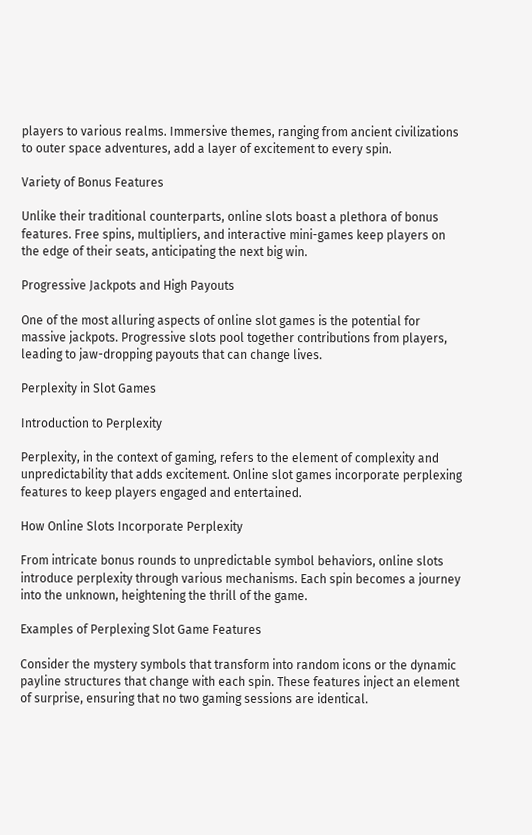players to various realms. Immersive themes, ranging from ancient civilizations to outer space adventures, add a layer of excitement to every spin.

Variety of Bonus Features

Unlike their traditional counterparts, online slots boast a plethora of bonus features. Free spins, multipliers, and interactive mini-games keep players on the edge of their seats, anticipating the next big win.

Progressive Jackpots and High Payouts

One of the most alluring aspects of online slot games is the potential for massive jackpots. Progressive slots pool together contributions from players, leading to jaw-dropping payouts that can change lives.

Perplexity in Slot Games

Introduction to Perplexity

Perplexity, in the context of gaming, refers to the element of complexity and unpredictability that adds excitement. Online slot games incorporate perplexing features to keep players engaged and entertained.

How Online Slots Incorporate Perplexity

From intricate bonus rounds to unpredictable symbol behaviors, online slots introduce perplexity through various mechanisms. Each spin becomes a journey into the unknown, heightening the thrill of the game.

Examples of Perplexing Slot Game Features

Consider the mystery symbols that transform into random icons or the dynamic payline structures that change with each spin. These features inject an element of surprise, ensuring that no two gaming sessions are identical.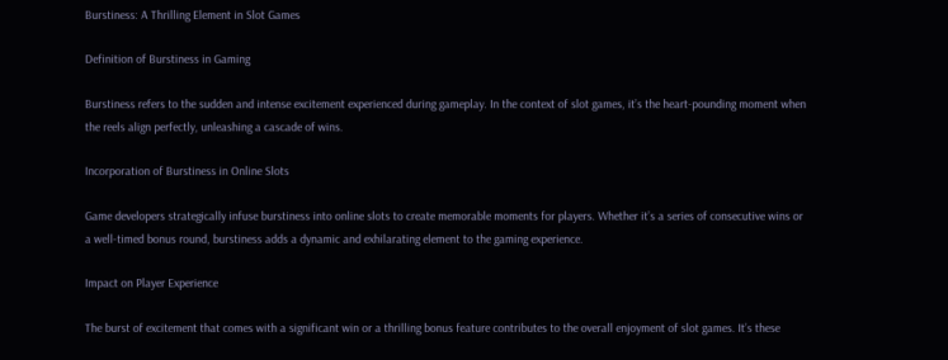Burstiness: A Thrilling Element in Slot Games

Definition of Burstiness in Gaming

Burstiness refers to the sudden and intense excitement experienced during gameplay. In the context of slot games, it’s the heart-pounding moment when the reels align perfectly, unleashing a cascade of wins.

Incorporation of Burstiness in Online Slots

Game developers strategically infuse burstiness into online slots to create memorable moments for players. Whether it’s a series of consecutive wins or a well-timed bonus round, burstiness adds a dynamic and exhilarating element to the gaming experience.

Impact on Player Experience

The burst of excitement that comes with a significant win or a thrilling bonus feature contributes to the overall enjoyment of slot games. It’s these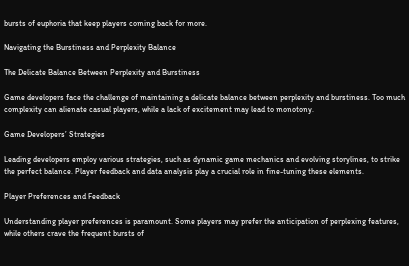bursts of euphoria that keep players coming back for more.

Navigating the Burstiness and Perplexity Balance

The Delicate Balance Between Perplexity and Burstiness

Game developers face the challenge of maintaining a delicate balance between perplexity and burstiness. Too much complexity can alienate casual players, while a lack of excitement may lead to monotony.

Game Developers’ Strategies

Leading developers employ various strategies, such as dynamic game mechanics and evolving storylines, to strike the perfect balance. Player feedback and data analysis play a crucial role in fine-tuning these elements.

Player Preferences and Feedback

Understanding player preferences is paramount. Some players may prefer the anticipation of perplexing features, while others crave the frequent bursts of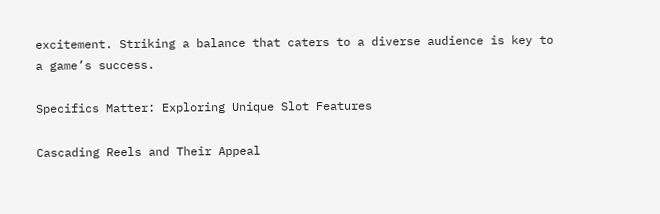excitement. Striking a balance that caters to a diverse audience is key to a game’s success.

Specifics Matter: Exploring Unique Slot Features

Cascading Reels and Their Appeal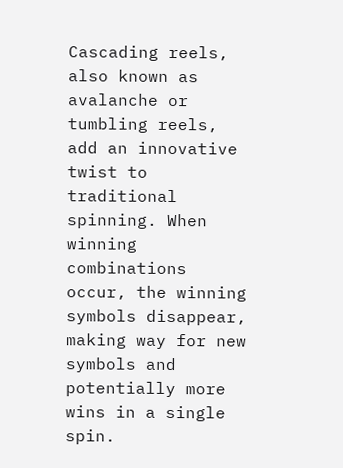Cascading reels, also known as avalanche or tumbling reels, add an innovative twist to traditional spinning. When winning combinations occur, the winning symbols disappear, making way for new symbols and potentially more wins in a single spin.